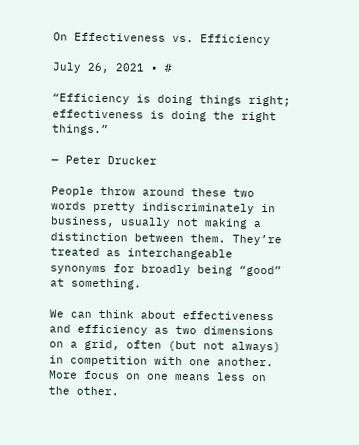On Effectiveness vs. Efficiency

July 26, 2021 • #

“Efficiency is doing things right; effectiveness is doing the right things.”

— Peter Drucker

People throw around these two words pretty indiscriminately in business, usually not making a distinction between them. They’re treated as interchangeable synonyms for broadly being “good” at something.

We can think about effectiveness and efficiency as two dimensions on a grid, often (but not always) in competition with one another. More focus on one means less on the other.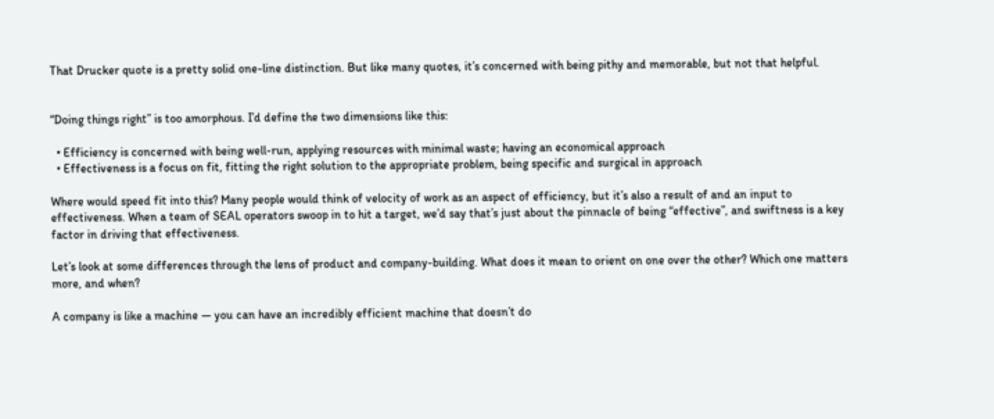That Drucker quote is a pretty solid one-line distinction. But like many quotes, it’s concerned with being pithy and memorable, but not that helpful.


“Doing things right” is too amorphous. I’d define the two dimensions like this:

  • Efficiency is concerned with being well-run, applying resources with minimal waste; having an economical approach
  • Effectiveness is a focus on fit, fitting the right solution to the appropriate problem, being specific and surgical in approach

Where would speed fit into this? Many people would think of velocity of work as an aspect of efficiency, but it’s also a result of and an input to effectiveness. When a team of SEAL operators swoop in to hit a target, we’d say that’s just about the pinnacle of being “effective”, and swiftness is a key factor in driving that effectiveness.

Let’s look at some differences through the lens of product and company-building. What does it mean to orient on one over the other? Which one matters more, and when?

A company is like a machine — you can have an incredibly efficient machine that doesn’t do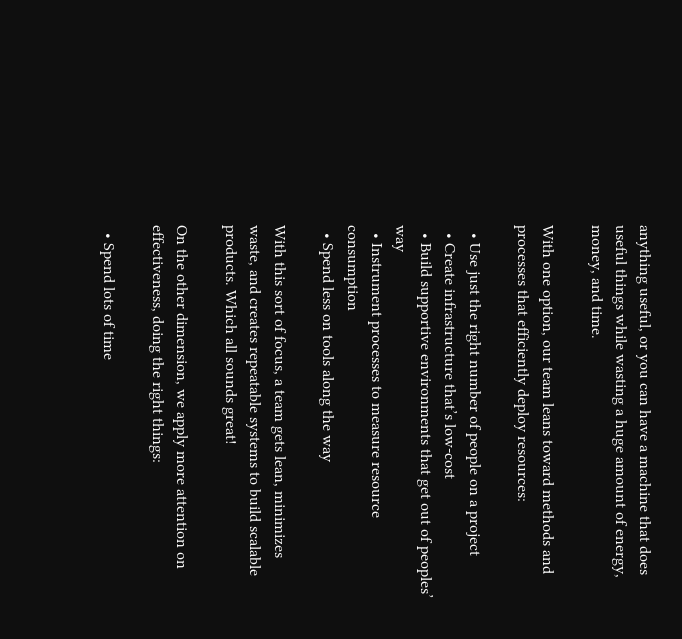anything useful, or you can have a machine that does useful things while wasting a huge amount of energy, money, and time.

With one option, our team leans toward methods and processes that efficiently deploy resources:

  • Use just the right number of people on a project
  • Create infrastructure that’s low-cost
  • Build supportive environments that get out of peoples’ way
  • Instrument processes to measure resource consumption
  • Spend less on tools along the way

With this sort of focus, a team gets lean, minimizes waste, and creates repeatable systems to build scalable products. Which all sounds great!

On the other dimension, we apply more attention on effectiveness, doing the right things:

  • Spend lots of time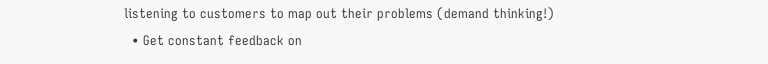listening to customers to map out their problems (demand thinking!)
  • Get constant feedback on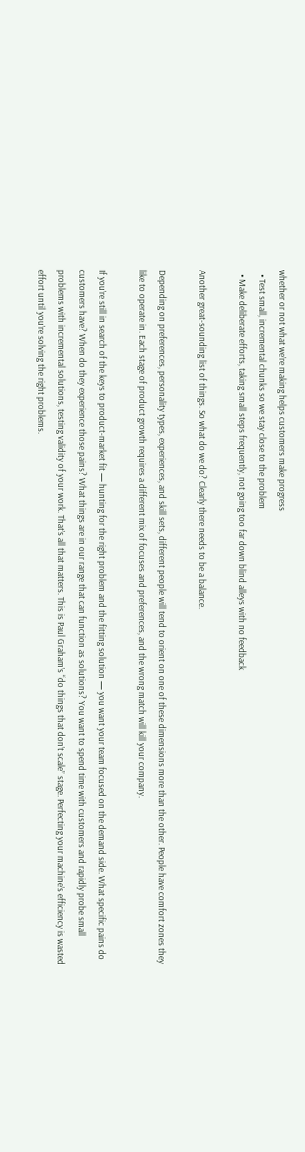whether or not what we’re making helps customers make progress
  • Test small, incremental chunks so we stay close to the problem
  • Make deliberate efforts, taking small steps frequently, not going too far down blind alleys with no feedback

Another great-sounding list of things. So what do we do? Clearly there needs to be a balance.

Depending on preferences, personality types, experiences, and skill sets, different people will tend to orient on one of these dimensions more than the other. People have comfort zones they like to operate in. Each stage of product growth requires a different mix of focuses and preferences, and the wrong match will kill your company.

If you’re still in search of the keys to product-market fit — hunting for the right problem and the fitting solution — you want your team focused on the demand side. What specific pains do customers have? When do they experience those pains? What things are in our range that can function as solutions? You want to spend time with customers and rapidly probe small problems with incremental solutions, testing validity of your work. That’s all that matters. This is Paul Graham’s “do things that don’t scale” stage. Perfecting your machine’s efficiency is wasted effort until you’re solving the right problems.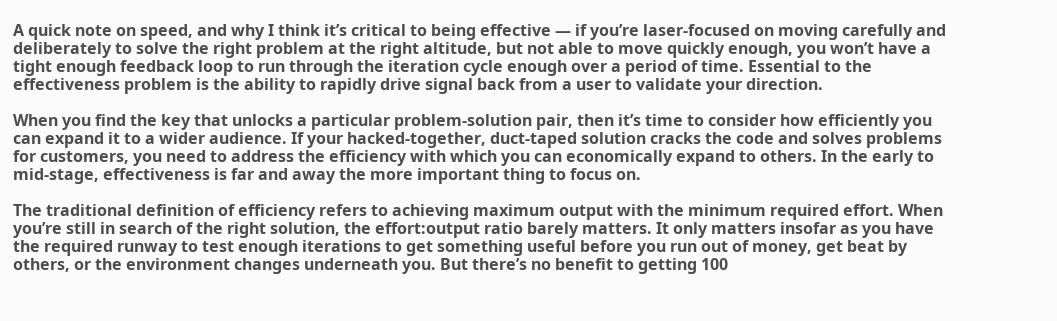A quick note on speed, and why I think it’s critical to being effective — if you’re laser-focused on moving carefully and deliberately to solve the right problem at the right altitude, but not able to move quickly enough, you won’t have a tight enough feedback loop to run through the iteration cycle enough over a period of time. Essential to the effectiveness problem is the ability to rapidly drive signal back from a user to validate your direction.

When you find the key that unlocks a particular problem-solution pair, then it’s time to consider how efficiently you can expand it to a wider audience. If your hacked-together, duct-taped solution cracks the code and solves problems for customers, you need to address the efficiency with which you can economically expand to others. In the early to mid-stage, effectiveness is far and away the more important thing to focus on.

The traditional definition of efficiency refers to achieving maximum output with the minimum required effort. When you’re still in search of the right solution, the effort:output ratio barely matters. It only matters insofar as you have the required runway to test enough iterations to get something useful before you run out of money, get beat by others, or the environment changes underneath you. But there’s no benefit to getting 100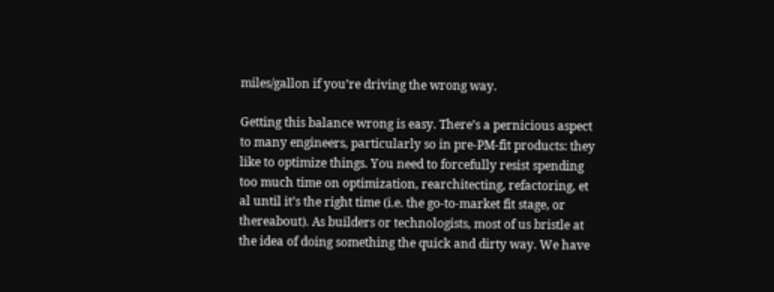miles/gallon if you’re driving the wrong way.

Getting this balance wrong is easy. There’s a pernicious aspect to many engineers, particularly so in pre-PM-fit products: they like to optimize things. You need to forcefully resist spending too much time on optimization, rearchitecting, refactoring, et al until it’s the right time (i.e. the go-to-market fit stage, or thereabout). As builders or technologists, most of us bristle at the idea of doing something the quick and dirty way. We have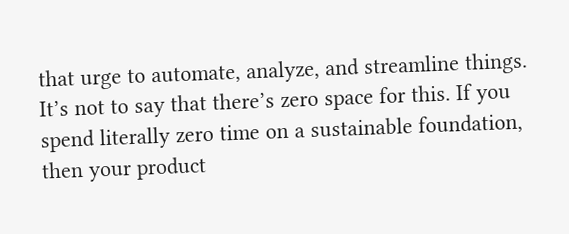that urge to automate, analyze, and streamline things. It’s not to say that there’s zero space for this. If you spend literally zero time on a sustainable foundation, then your product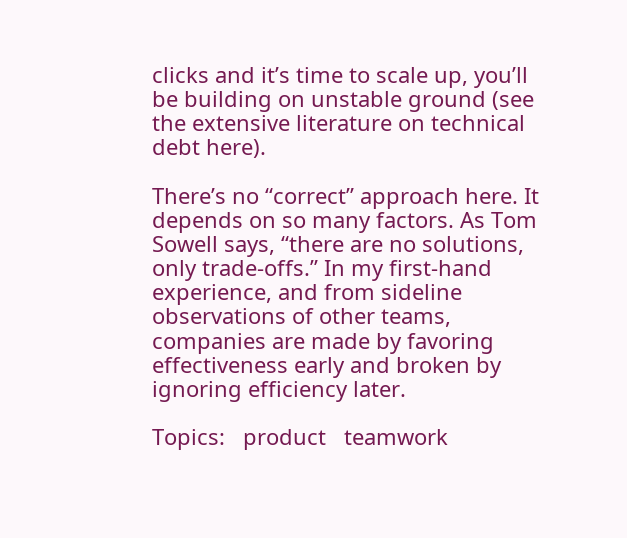clicks and it’s time to scale up, you’ll be building on unstable ground (see the extensive literature on technical debt here).

There’s no “correct” approach here. It depends on so many factors. As Tom Sowell says, “there are no solutions, only trade-offs.” In my first-hand experience, and from sideline observations of other teams, companies are made by favoring effectiveness early and broken by ignoring efficiency later.

Topics:   product   teamwork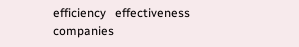efficiency   effectiveness   companies